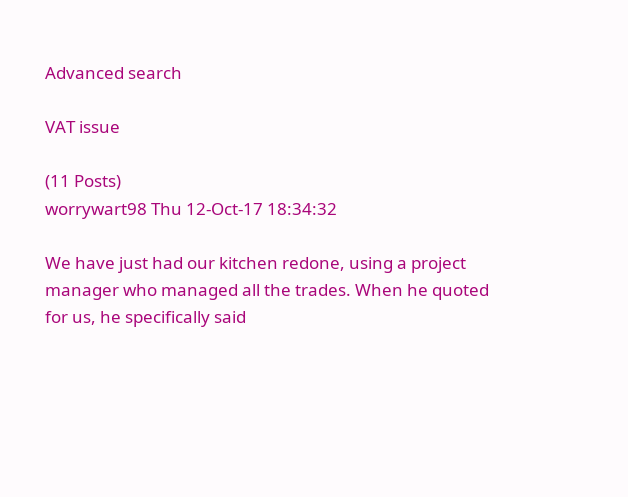Advanced search

VAT issue

(11 Posts)
worrywart98 Thu 12-Oct-17 18:34:32

We have just had our kitchen redone, using a project manager who managed all the trades. When he quoted for us, he specifically said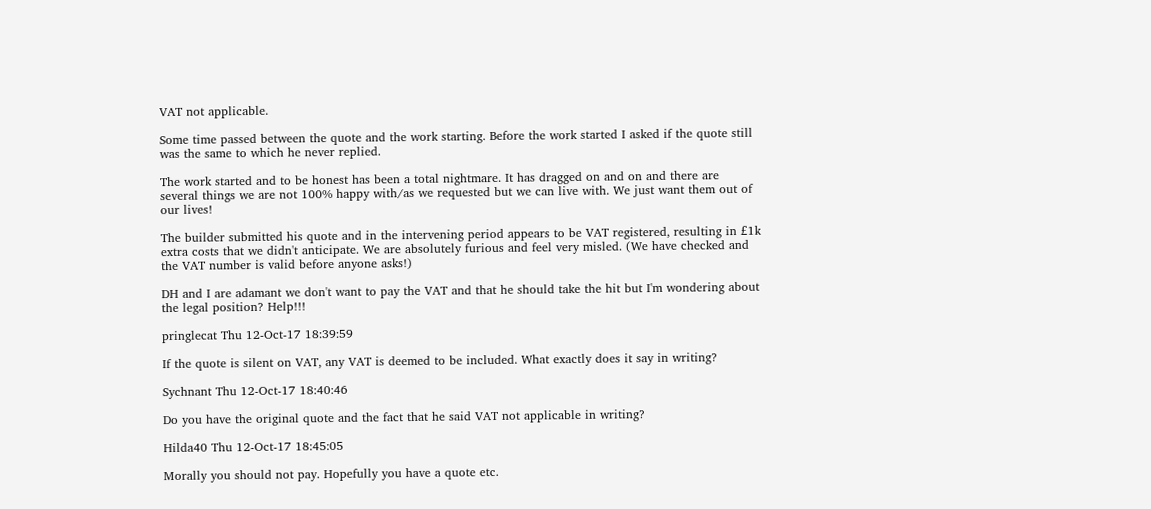VAT not applicable.

Some time passed between the quote and the work starting. Before the work started I asked if the quote still was the same to which he never replied.

The work started and to be honest has been a total nightmare. It has dragged on and on and there are several things we are not 100% happy with/as we requested but we can live with. We just want them out of our lives!

The builder submitted his quote and in the intervening period appears to be VAT registered, resulting in £1k extra costs that we didn't anticipate. We are absolutely furious and feel very misled. (We have checked and the VAT number is valid before anyone asks!)

DH and I are adamant we don't want to pay the VAT and that he should take the hit but I'm wondering about the legal position? Help!!!

pringlecat Thu 12-Oct-17 18:39:59

If the quote is silent on VAT, any VAT is deemed to be included. What exactly does it say in writing?

Sychnant Thu 12-Oct-17 18:40:46

Do you have the original quote and the fact that he said VAT not applicable in writing?

Hilda40 Thu 12-Oct-17 18:45:05

Morally you should not pay. Hopefully you have a quote etc.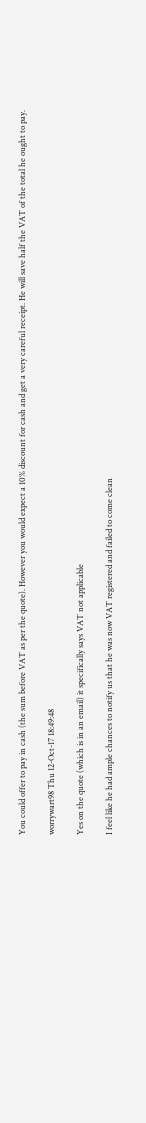You could offer to pay in cash (the sum before VAT as per the quote). However you would expect a 10% discount for cash and get a very careful receipt. He will save half the VAT of the total he ought to pay.

worrywart98 Thu 12-Oct-17 18:49:48

Yes on the quote (which is in an email) it specifically says VAT not applicable

I feel like he had ample chances to notify us that he was now VAT registered and failed to come clean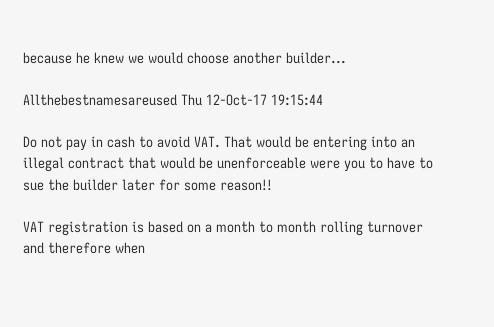because he knew we would choose another builder...

Allthebestnamesareused Thu 12-Oct-17 19:15:44

Do not pay in cash to avoid VAT. That would be entering into an illegal contract that would be unenforceable were you to have to sue the builder later for some reason!!

VAT registration is based on a month to month rolling turnover and therefore when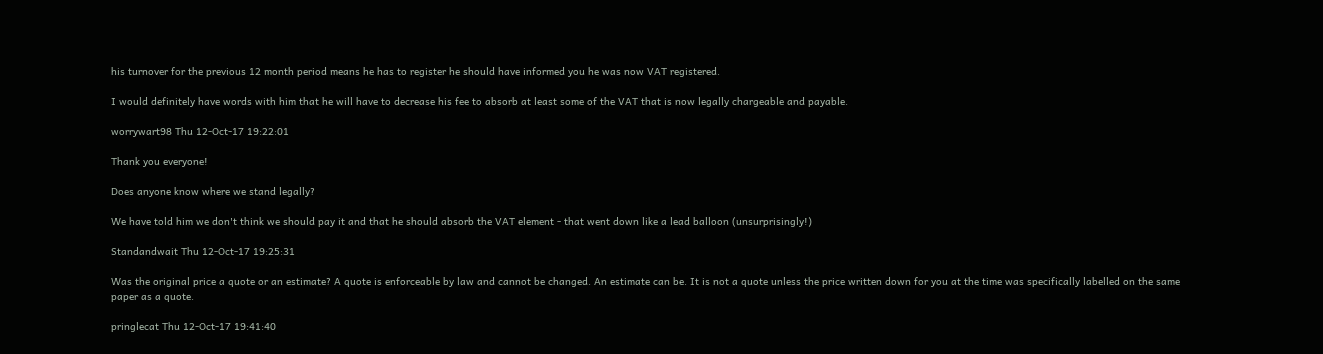his turnover for the previous 12 month period means he has to register he should have informed you he was now VAT registered.

I would definitely have words with him that he will have to decrease his fee to absorb at least some of the VAT that is now legally chargeable and payable.

worrywart98 Thu 12-Oct-17 19:22:01

Thank you everyone!

Does anyone know where we stand legally?

We have told him we don't think we should pay it and that he should absorb the VAT element - that went down like a lead balloon (unsurprisingly!)

Standandwait Thu 12-Oct-17 19:25:31

Was the original price a quote or an estimate? A quote is enforceable by law and cannot be changed. An estimate can be. It is not a quote unless the price written down for you at the time was specifically labelled on the same paper as a quote.

pringlecat Thu 12-Oct-17 19:41:40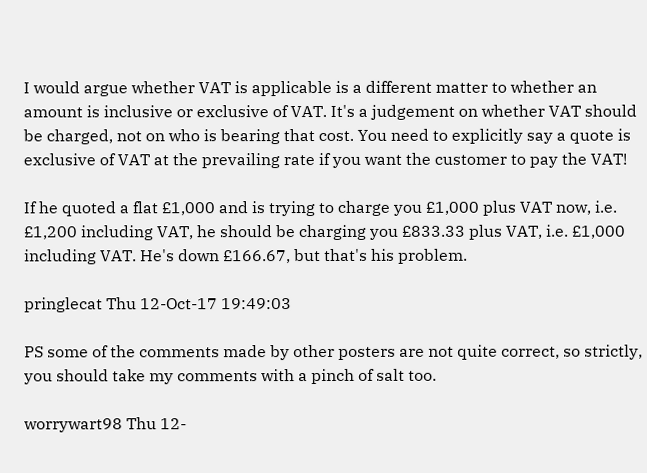I would argue whether VAT is applicable is a different matter to whether an amount is inclusive or exclusive of VAT. It's a judgement on whether VAT should be charged, not on who is bearing that cost. You need to explicitly say a quote is exclusive of VAT at the prevailing rate if you want the customer to pay the VAT!

If he quoted a flat £1,000 and is trying to charge you £1,000 plus VAT now, i.e. £1,200 including VAT, he should be charging you £833.33 plus VAT, i.e. £1,000 including VAT. He's down £166.67, but that's his problem.

pringlecat Thu 12-Oct-17 19:49:03

PS some of the comments made by other posters are not quite correct, so strictly, you should take my comments with a pinch of salt too.

worrywart98 Thu 12-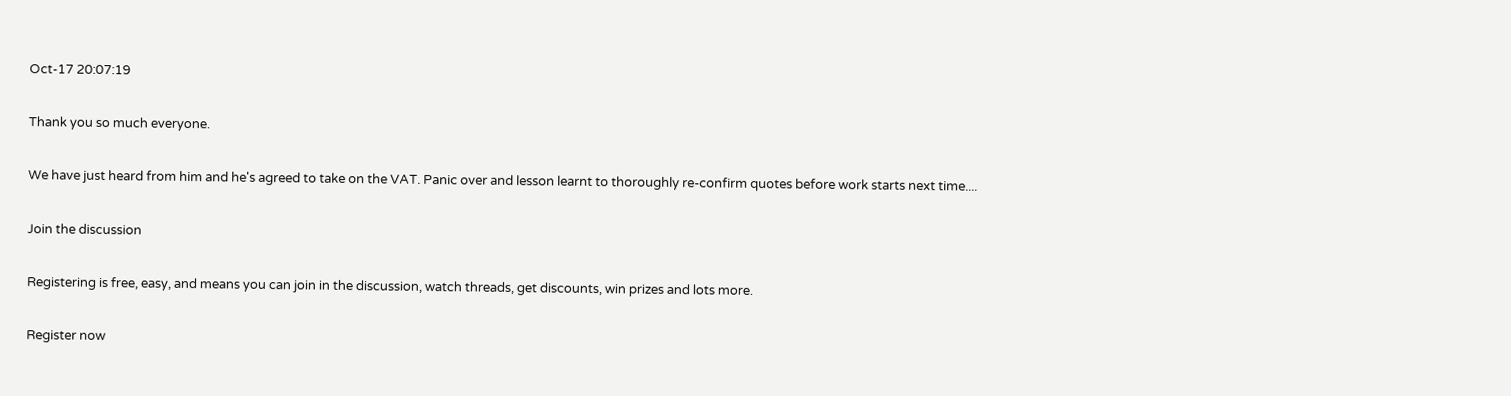Oct-17 20:07:19

Thank you so much everyone.

We have just heard from him and he's agreed to take on the VAT. Panic over and lesson learnt to thoroughly re-confirm quotes before work starts next time....

Join the discussion

Registering is free, easy, and means you can join in the discussion, watch threads, get discounts, win prizes and lots more.

Register now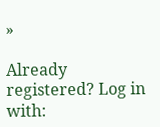»

Already registered? Log in with: